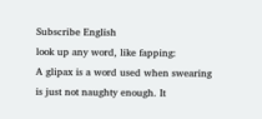Subscribe English
look up any word, like fapping:
A glipax is a word used when swearing is just not naughty enough. It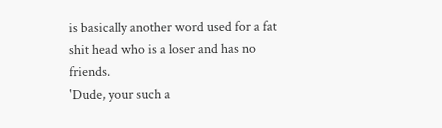is basically another word used for a fat shit head who is a loser and has no friends.
'Dude, your such a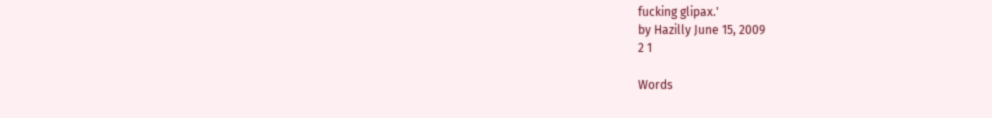fucking glipax.'
by Hazilly June 15, 2009
2 1

Words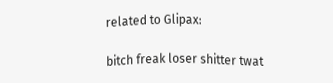related to Glipax:

bitch freak loser shitter twat